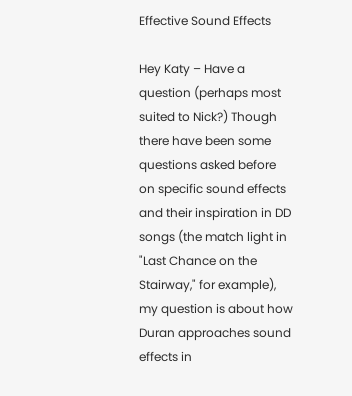Effective Sound Effects

Hey Katy – Have a question (perhaps most suited to Nick?) Though there have been some questions asked before on specific sound effects and their inspiration in DD songs (the match light in "Last Chance on the Stairway," for example), my question is about how Duran approaches sound effects in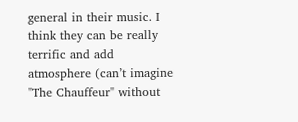general in their music. I think they can be really terrific and add atmosphere (can’t imagine "The Chauffeur" without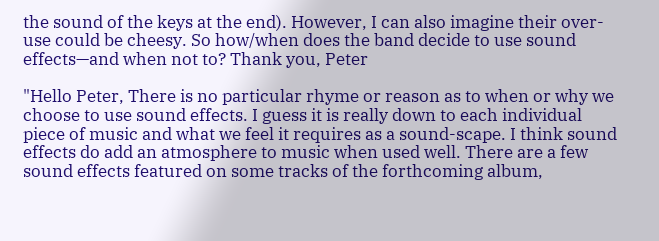the sound of the keys at the end). However, I can also imagine their over-use could be cheesy. So how/when does the band decide to use sound effects—and when not to? Thank you, Peter

"Hello Peter, There is no particular rhyme or reason as to when or why we choose to use sound effects. I guess it is really down to each individual piece of music and what we feel it requires as a sound-scape. I think sound effects do add an atmosphere to music when used well. There are a few sound effects featured on some tracks of the forthcoming album,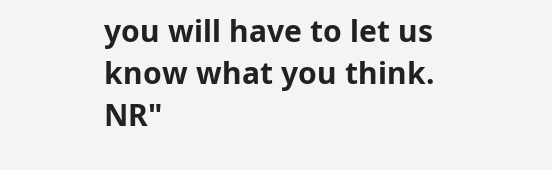you will have to let us know what you think. NR"